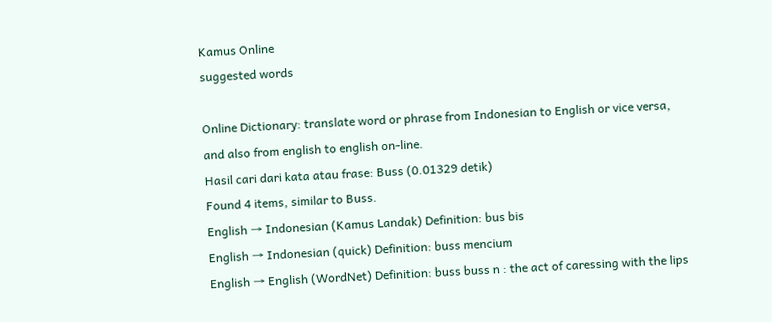Kamus Online
suggested words

Online Dictionary: translate word or phrase from Indonesian to English or vice versa, and also from english to english on-line.
Hasil cari dari kata atau frase: Buss (0.01329 detik)
Found 4 items, similar to Buss.
English → Indonesian (Kamus Landak) Definition: bus bis
English → Indonesian (quick) Definition: buss mencium
English → English (WordNet) Definition: buss buss n : the act of caressing with the lips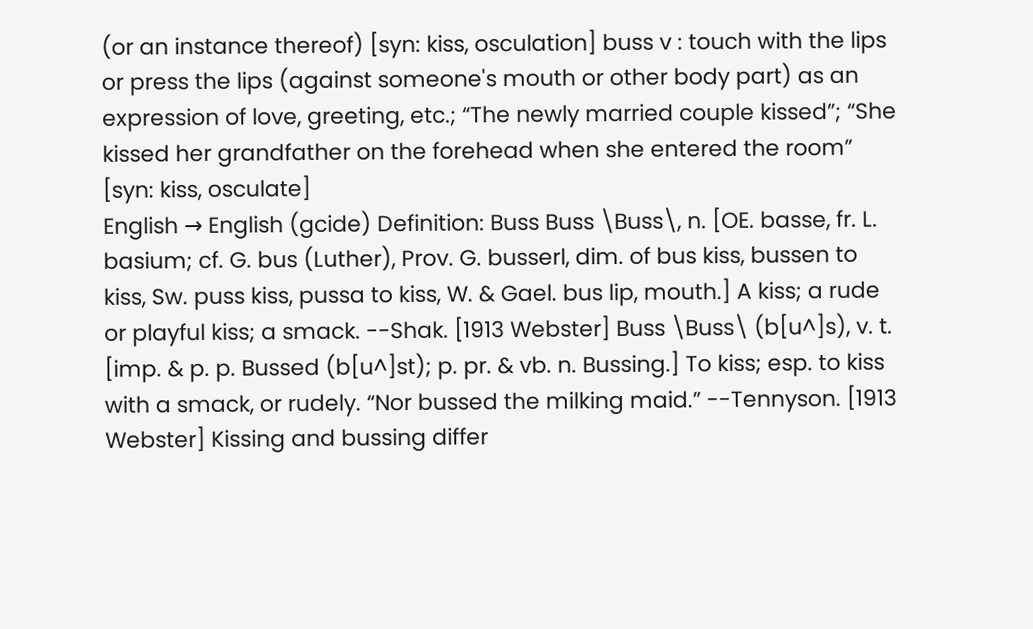(or an instance thereof) [syn: kiss, osculation] buss v : touch with the lips or press the lips (against someone's mouth or other body part) as an expression of love, greeting, etc.; “The newly married couple kissed”; “She kissed her grandfather on the forehead when she entered the room” [syn: kiss, osculate]
English → English (gcide) Definition: Buss Buss \Buss\, n. [OE. basse, fr. L. basium; cf. G. bus (Luther), Prov. G. busserl, dim. of bus kiss, bussen to kiss, Sw. puss kiss, pussa to kiss, W. & Gael. bus lip, mouth.] A kiss; a rude or playful kiss; a smack. --Shak. [1913 Webster] Buss \Buss\ (b[u^]s), v. t. [imp. & p. p. Bussed (b[u^]st); p. pr. & vb. n. Bussing.] To kiss; esp. to kiss with a smack, or rudely. “Nor bussed the milking maid.” --Tennyson. [1913 Webster] Kissing and bussing differ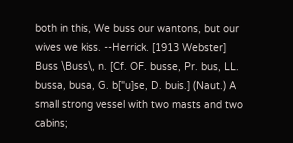both in this, We buss our wantons, but our wives we kiss. --Herrick. [1913 Webster] Buss \Buss\, n. [Cf. OF. busse, Pr. bus, LL. bussa, busa, G. b["u]se, D. buis.] (Naut.) A small strong vessel with two masts and two cabins;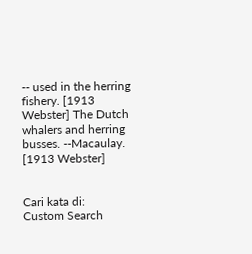-- used in the herring fishery. [1913 Webster] The Dutch whalers and herring busses. --Macaulay. [1913 Webster]


Cari kata di:
Custom Search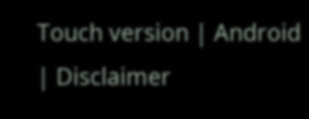Touch version | Android | Disclaimer